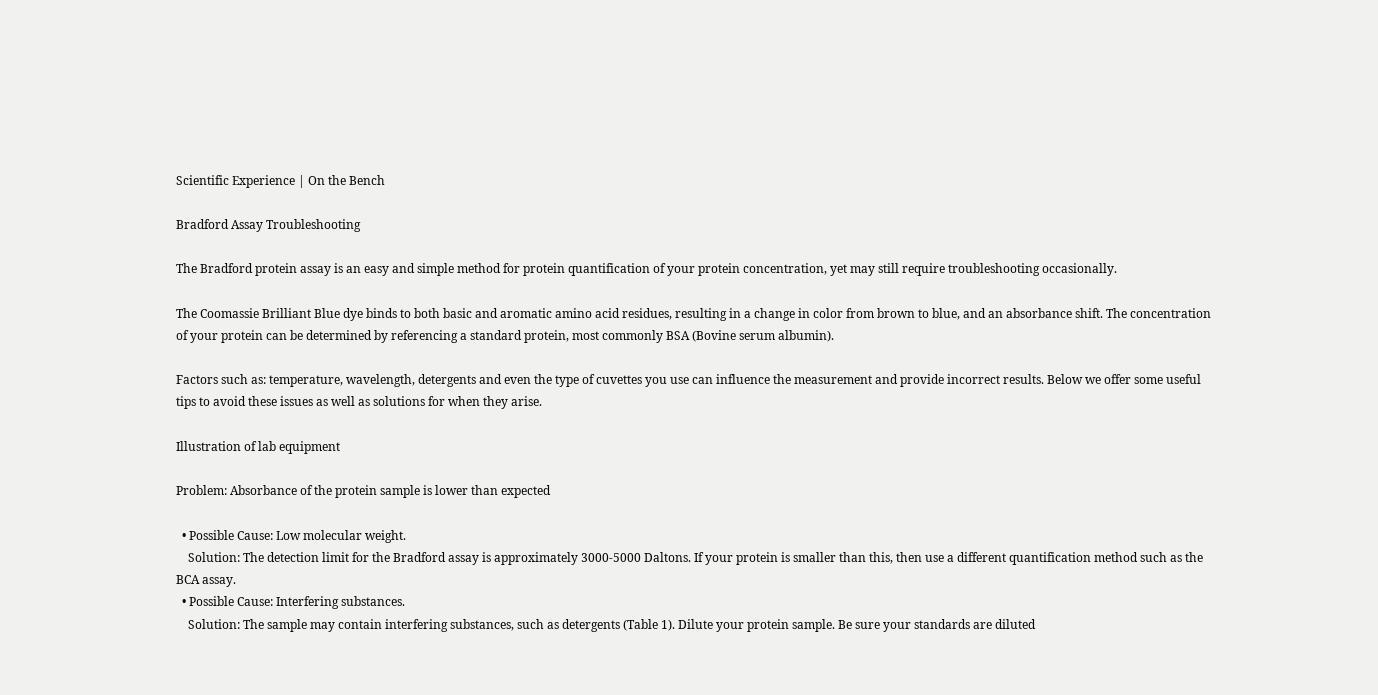Scientific Experience | On the Bench

Bradford Assay Troubleshooting

The Bradford protein assay is an easy and simple method for protein quantification of your protein concentration, yet may still require troubleshooting occasionally.

The Coomassie Brilliant Blue dye binds to both basic and aromatic amino acid residues, resulting in a change in color from brown to blue, and an absorbance shift. The concentration of your protein can be determined by referencing a standard protein, most commonly BSA (Bovine serum albumin).

Factors such as: temperature, wavelength, detergents and even the type of cuvettes you use can influence the measurement and provide incorrect results. Below we offer some useful tips to avoid these issues as well as solutions for when they arise.

Illustration of lab equipment

Problem: Absorbance of the protein sample is lower than expected

  • Possible Cause: Low molecular weight.
    Solution: The detection limit for the Bradford assay is approximately 3000-5000 Daltons. If your protein is smaller than this, then use a different quantification method such as the BCA assay.
  • Possible Cause: Interfering substances.
    Solution: The sample may contain interfering substances, such as detergents (Table 1). Dilute your protein sample. Be sure your standards are diluted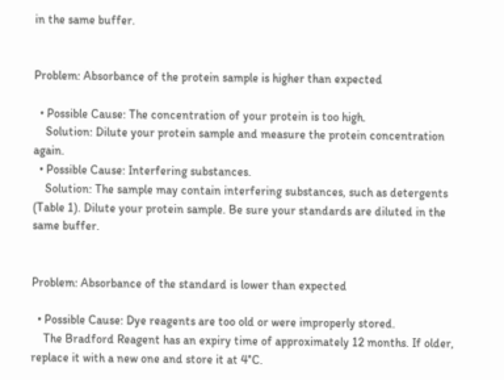in the same buffer.


Problem: Absorbance of the protein sample is higher than expected

  • Possible Cause: The concentration of your protein is too high.
    Solution: Dilute your protein sample and measure the protein concentration again.
  • Possible Cause: Interfering substances.
    Solution: The sample may contain interfering substances, such as detergents (Table 1). Dilute your protein sample. Be sure your standards are diluted in the same buffer.


Problem: Absorbance of the standard is lower than expected

  • Possible Cause: Dye reagents are too old or were improperly stored.
    The Bradford Reagent has an expiry time of approximately 12 months. If older, replace it with a new one and store it at 4°C.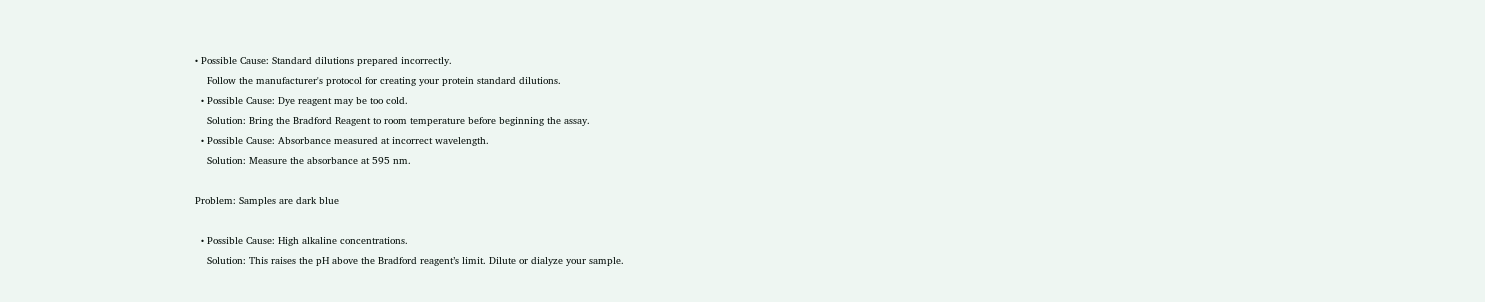• Possible Cause: Standard dilutions prepared incorrectly.
    Follow the manufacturer's protocol for creating your protein standard dilutions.
  • Possible Cause: Dye reagent may be too cold.
    Solution: Bring the Bradford Reagent to room temperature before beginning the assay.
  • Possible Cause: Absorbance measured at incorrect wavelength.
    Solution: Measure the absorbance at 595 nm.

Problem: Samples are dark blue

  • Possible Cause: High alkaline concentrations.
    Solution: This raises the pH above the Bradford reagent’s limit. Dilute or dialyze your sample.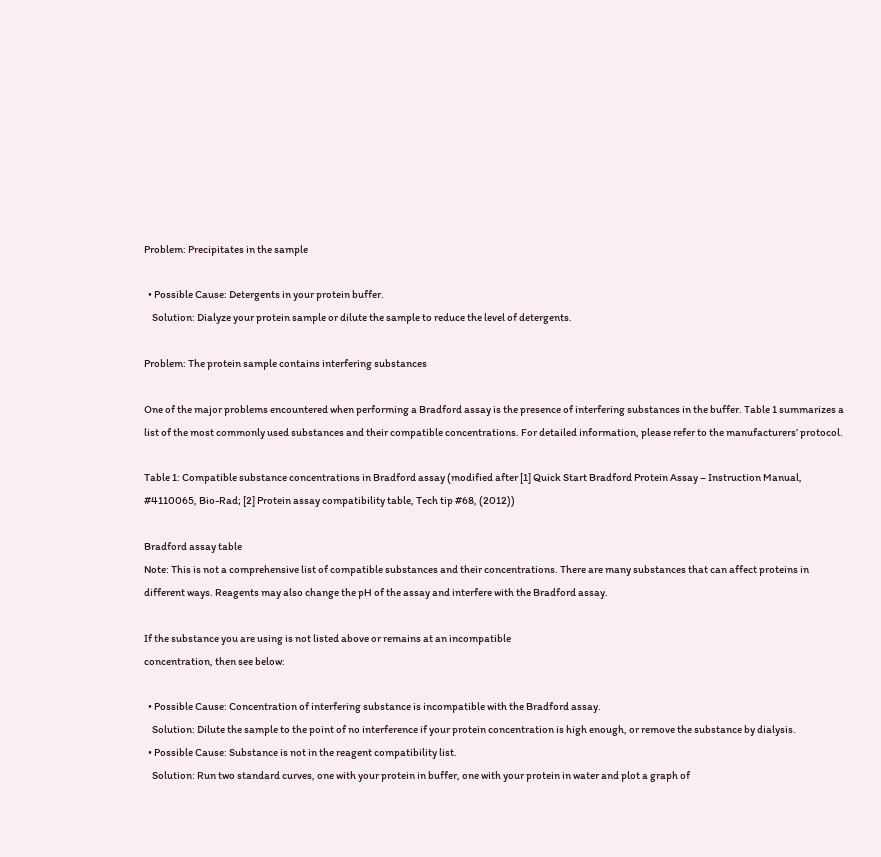Problem: Precipitates in the sample

  • Possible Cause: Detergents in your protein buffer.
    Solution: Dialyze your protein sample or dilute the sample to reduce the level of detergents.

Problem: The protein sample contains interfering substances

One of the major problems encountered when performing a Bradford assay is the presence of interfering substances in the buffer. Table 1 summarizes a list of the most commonly used substances and their compatible concentrations. For detailed information, please refer to the manufacturers’ protocol.

Table 1: Compatible substance concentrations in Bradford assay (modified after [1] Quick Start Bradford Protein Assay – Instruction Manual, #4110065, Bio-Rad; [2] Protein assay compatibility table, Tech tip #68, (2012))

Bradford assay table
Note: This is not a comprehensive list of compatible substances and their concentrations. There are many substances that can affect proteins in different ways. Reagents may also change the pH of the assay and interfere with the Bradford assay.

If the substance you are using is not listed above or remains at an incompatible
concentration, then see below:

  • Possible Cause: Concentration of interfering substance is incompatible with the Bradford assay.
    Solution: Dilute the sample to the point of no interference if your protein concentration is high enough, or remove the substance by dialysis.
  • Possible Cause: Substance is not in the reagent compatibility list.
    Solution: Run two standard curves, one with your protein in buffer, one with your protein in water and plot a graph of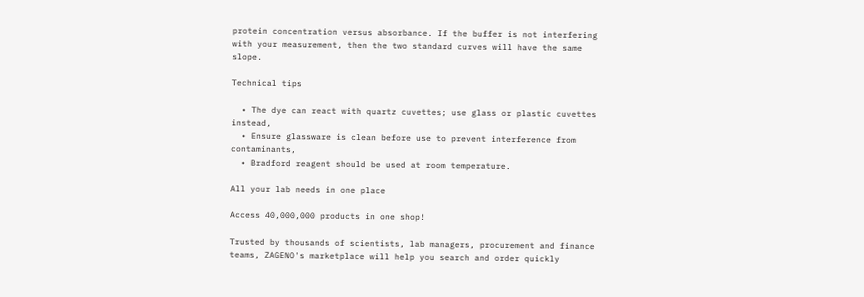protein concentration versus absorbance. If the buffer is not interfering with your measurement, then the two standard curves will have the same slope.

Technical tips

  • The dye can react with quartz cuvettes; use glass or plastic cuvettes instead,
  • Ensure glassware is clean before use to prevent interference from contaminants,
  • Bradford reagent should be used at room temperature.

All your lab needs in one place

Access 40,000,000 products in one shop!

Trusted by thousands of scientists, lab managers, procurement and finance teams, ZAGENO's marketplace will help you search and order quickly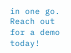in one go. Reach out for a demo today!